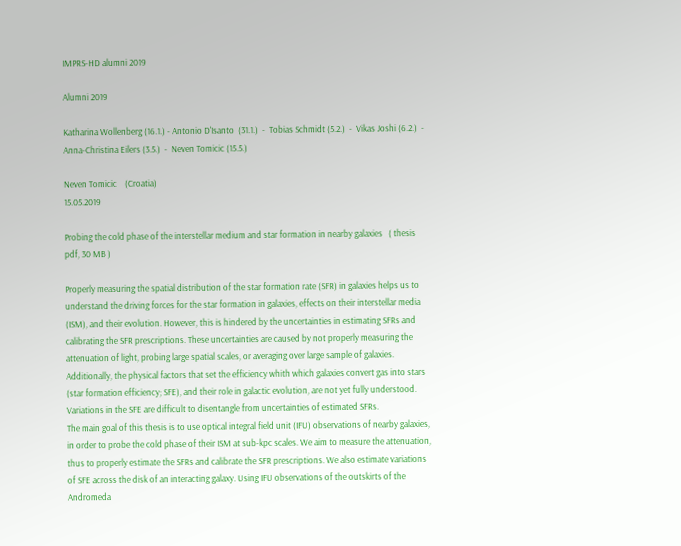IMPRS-HD alumni 2019

Alumni 2019

Katharina Wollenberg (16.1.) - Antonio D'Isanto  (31.1.)  -  Tobias Schmidt (5.2.)  -  Vikas Joshi (6.2.)  -  Anna-Christina Eilers (3.5.)  -  Neven Tomicic (15.5.)

Neven Tomicic    (Croatia)                                                                                                                                                      15.05.2019

Probing the cold phase of the interstellar medium and star formation in nearby galaxies   ( thesis pdf, 30 MB )

Properly measuring the spatial distribution of the star formation rate (SFR) in galaxies helps us to understand the driving forces for the star formation in galaxies, effects on their interstellar media (ISM), and their evolution. However, this is hindered by the uncertainties in estimating SFRs and calibrating the SFR prescriptions. These uncertainties are caused by not properly measuring the attenuation of light, probing large spatial scales, or averaging over large sample of galaxies. Additionally, the physical factors that set the efficiency whith which galaxies convert gas into stars (star formation efficiency; SFE), and their role in galactic evolution, are not yet fully understood. Variations in the SFE are difficult to disentangle from uncertainties of estimated SFRs.
The main goal of this thesis is to use optical integral field unit (IFU) observations of nearby galaxies, in order to probe the cold phase of their ISM at sub-kpc scales. We aim to measure the attenuation, thus to properly estimate the SFRs and calibrate the SFR prescriptions. We also estimate variations of SFE across the disk of an interacting galaxy. Using IFU observations of the outskirts of the Andromeda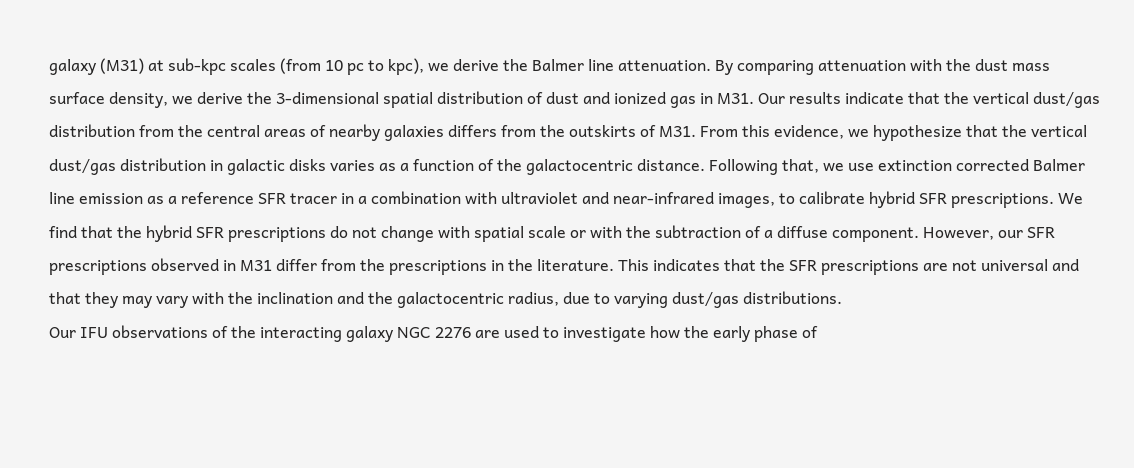galaxy (M31) at sub-kpc scales (from 10 pc to kpc), we derive the Balmer line attenuation. By comparing attenuation with the dust mass surface density, we derive the 3-dimensional spatial distribution of dust and ionized gas in M31. Our results indicate that the vertical dust/gas distribution from the central areas of nearby galaxies differs from the outskirts of M31. From this evidence, we hypothesize that the vertical dust/gas distribution in galactic disks varies as a function of the galactocentric distance. Following that, we use extinction corrected Balmer line emission as a reference SFR tracer in a combination with ultraviolet and near-infrared images, to calibrate hybrid SFR prescriptions. We find that the hybrid SFR prescriptions do not change with spatial scale or with the subtraction of a diffuse component. However, our SFR prescriptions observed in M31 differ from the prescriptions in the literature. This indicates that the SFR prescriptions are not universal and that they may vary with the inclination and the galactocentric radius, due to varying dust/gas distributions.
Our IFU observations of the interacting galaxy NGC 2276 are used to investigate how the early phase of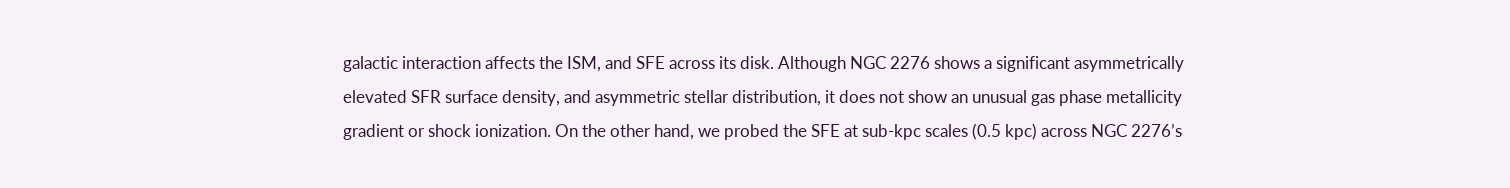galactic interaction affects the ISM, and SFE across its disk. Although NGC 2276 shows a significant asymmetrically elevated SFR surface density, and asymmetric stellar distribution, it does not show an unusual gas phase metallicity gradient or shock ionization. On the other hand, we probed the SFE at sub-kpc scales (0.5 kpc) across NGC 2276’s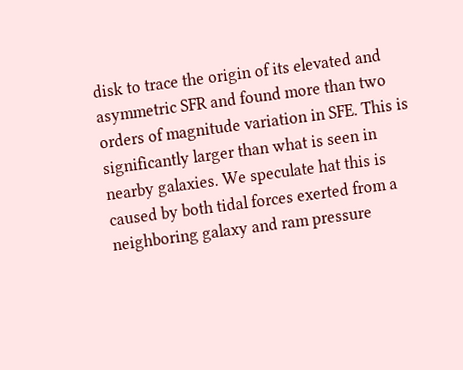disk to trace the origin of its elevated and asymmetric SFR and found more than two orders of magnitude variation in SFE. This is significantly larger than what is seen in nearby galaxies. We speculate hat this is caused by both tidal forces exerted from a neighboring galaxy and ram pressure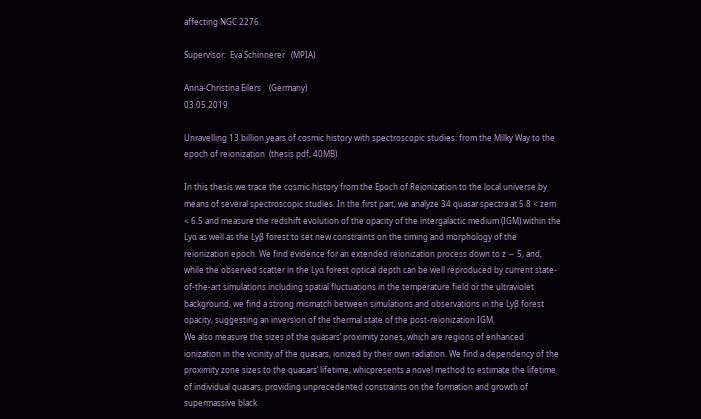affecting NGC 2276.

Supervisor:  Eva Schinnerer   (MPIA)

Anna-Christina Eilers    (Germany)                                                                                                                                         03.05.2019

Unravelling 13 billion years of cosmic history with spectroscopic studies: from the Milky Way to the epoch of reionization  (thesis pdf, 40MB)

In this thesis we trace the cosmic history from the Epoch of Reionization to the local universe by means of several spectroscopic studies. In the first part, we analyze 34 quasar spectra at 5.8 < zem < 6.5 and measure the redshift evolution of the opacity of the intergalactic medium (IGM) within the Lyα as well as the Lyβ forest to set new constraints on the timing and morphology of the reionization epoch. We find evidence for an extended reionization process down to z ∼ 5, and, while the observed scatter in the Lyα forest optical depth can be well reproduced by current state-of-the-art simulations including spatial fluctuations in the temperature field or the ultraviolet background, we find a strong mismatch between simulations and observations in the Lyβ forest opacity, suggesting an inversion of the thermal state of the post-reionization IGM.
We also measure the sizes of the quasars’ proximity zones, which are regions of enhanced ionization in the vicinity of the quasars, ionized by their own radiation. We find a dependency of the proximity zone sizes to the quasars’ lifetime, whicpresents a novel method to estimate the lifetime of individual quasars, providing unprecedented constraints on the formation and growth of supermassive black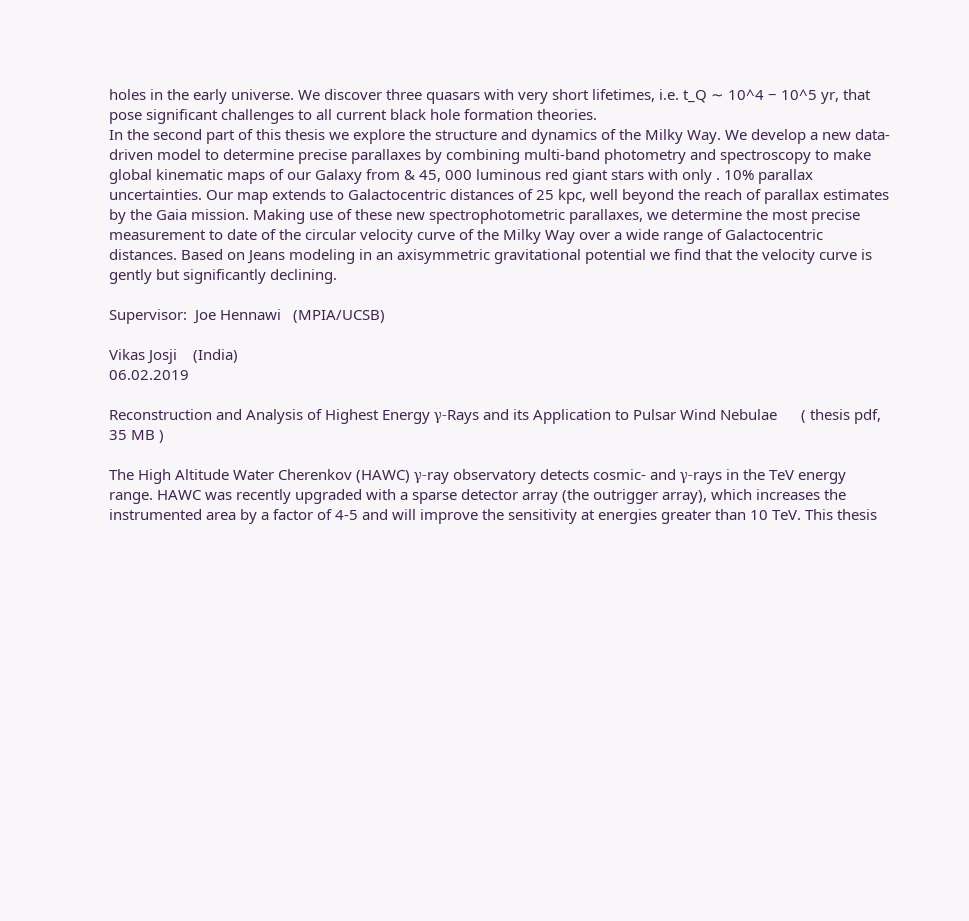holes in the early universe. We discover three quasars with very short lifetimes, i.e. t_Q ∼ 10^4 − 10^5 yr, that pose significant challenges to all current black hole formation theories.
In the second part of this thesis we explore the structure and dynamics of the Milky Way. We develop a new data-driven model to determine precise parallaxes by combining multi-band photometry and spectroscopy to make global kinematic maps of our Galaxy from & 45, 000 luminous red giant stars with only . 10% parallax uncertainties. Our map extends to Galactocentric distances of 25 kpc, well beyond the reach of parallax estimates by the Gaia mission. Making use of these new spectrophotometric parallaxes, we determine the most precise measurement to date of the circular velocity curve of the Milky Way over a wide range of Galactocentric distances. Based on Jeans modeling in an axisymmetric gravitational potential we find that the velocity curve is gently but significantly declining.

Supervisor:  Joe Hennawi   (MPIA/UCSB)

Vikas Josji    (India)                                                                                                                                                                  06.02.2019

Reconstruction and Analysis of Highest Energy γ-Rays and its Application to Pulsar Wind Nebulae      ( thesis pdf, 35 MB )

The High Altitude Water Cherenkov (HAWC) γ-ray observatory detects cosmic- and γ-rays in the TeV energy range. HAWC was recently upgraded with a sparse detector array (the outrigger array), which increases the instrumented area by a factor of 4-5 and will improve the sensitivity at energies greater than 10 TeV. This thesis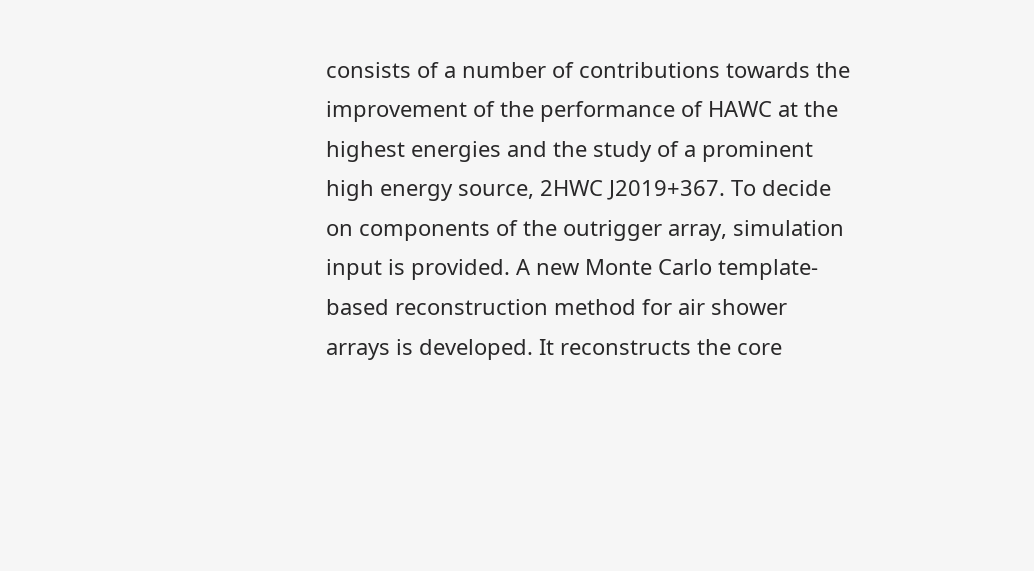consists of a number of contributions towards the improvement of the performance of HAWC at the highest energies and the study of a prominent high energy source, 2HWC J2019+367. To decide on components of the outrigger array, simulation input is provided. A new Monte Carlo template-based reconstruction method for air shower arrays is developed. It reconstructs the core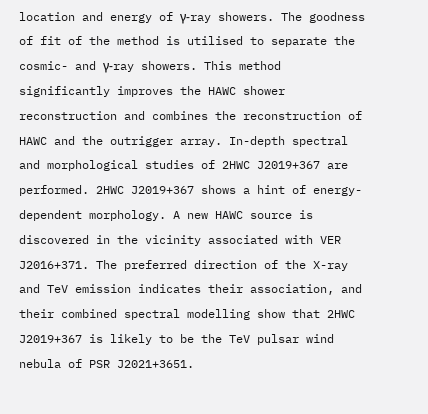location and energy of γ-ray showers. The goodness of fit of the method is utilised to separate the cosmic- and γ-ray showers. This method significantly improves the HAWC shower reconstruction and combines the reconstruction of HAWC and the outrigger array. In-depth spectral and morphological studies of 2HWC J2019+367 are performed. 2HWC J2019+367 shows a hint of energy-dependent morphology. A new HAWC source is discovered in the vicinity associated with VER J2016+371. The preferred direction of the X-ray and TeV emission indicates their association, and their combined spectral modelling show that 2HWC J2019+367 is likely to be the TeV pulsar wind nebula of PSR J2021+3651.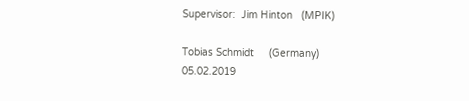Supervisor:  Jim Hinton   (MPIK)

Tobias Schmidt     (Germany)                                                                                                                                                      05.02.2019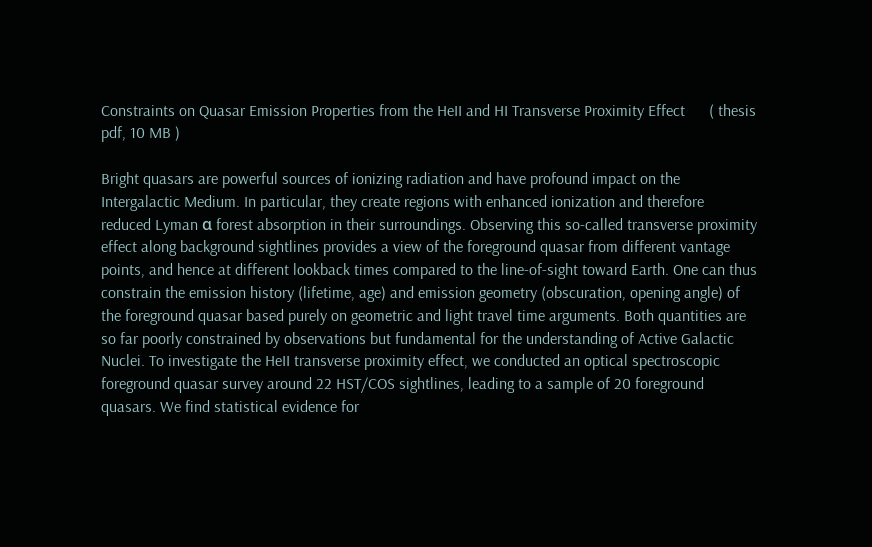Constraints on Quasar Emission Properties from the HeII and HI Transverse Proximity Effect      ( thesis pdf, 10 MB )

Bright quasars are powerful sources of ionizing radiation and have profound impact on the Intergalactic Medium. In particular, they create regions with enhanced ionization and therefore reduced Lyman α forest absorption in their surroundings. Observing this so-called transverse proximity effect along background sightlines provides a view of the foreground quasar from different vantage points, and hence at different lookback times compared to the line-of-sight toward Earth. One can thus constrain the emission history (lifetime, age) and emission geometry (obscuration, opening angle) of the foreground quasar based purely on geometric and light travel time arguments. Both quantities are so far poorly constrained by observations but fundamental for the understanding of Active Galactic Nuclei. To investigate the HeII transverse proximity effect, we conducted an optical spectroscopic foreground quasar survey around 22 HST/COS sightlines, leading to a sample of 20 foreground quasars. We find statistical evidence for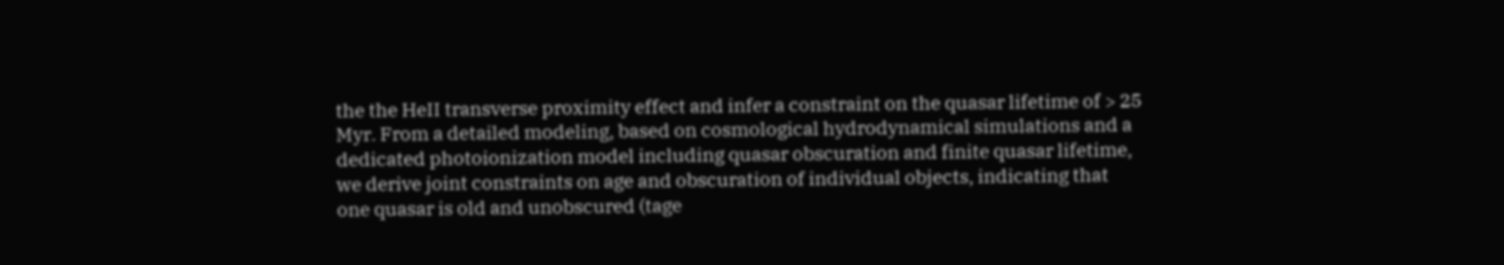the the HeII transverse proximity effect and infer a constraint on the quasar lifetime of > 25 Myr. From a detailed modeling, based on cosmological hydrodynamical simulations and a dedicated photoionization model including quasar obscuration and finite quasar lifetime, we derive joint constraints on age and obscuration of individual objects, indicating that one quasar is old and unobscured (tage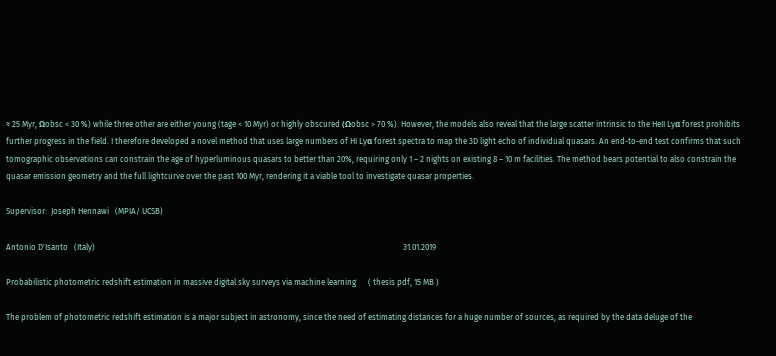≈ 25 Myr, Ωobsc < 30 %) while three other are either young (tage < 10 Myr) or highly obscured (Ωobsc > 70 %). However, the models also reveal that the large scatter intrinsic to the HeII Lyα forest prohibits further progress in the field. I therefore developed a novel method that uses large numbers of HI Lyα forest spectra to map the 3D light echo of individual quasars. An end-to-end test confirms that such tomographic observations can constrain the age of hyperluminous quasars to better than 20%, requiring only 1 – 2 nights on existing 8 – 10 m facilities. The method bears potential to also constrain the quasar emission geometry and the full lightcurve over the past 100 Myr, rendering it a viable tool to investigate quasar properties.

Supervisor:  Joseph Hennawi   (MPIA/ UCSB)

Antonio D'Isanto   (Italy)                                                                                                                                                          31.01.2019

Probabilistic photometric redshift estimation in massive digital sky surveys via machine learning      ( thesis pdf, 15 MB )

The problem of photometric redshift estimation is a major subject in astronomy, since the need of estimating distances for a huge number of sources, as required by the data deluge of the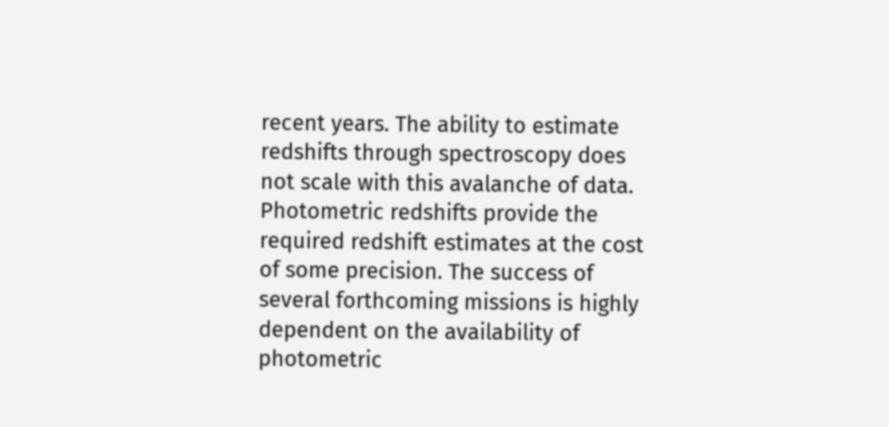recent years. The ability to estimate redshifts through spectroscopy does not scale with this avalanche of data. Photometric redshifts provide the required redshift estimates at the cost of some precision. The success of several forthcoming missions is highly dependent on the availability of photometric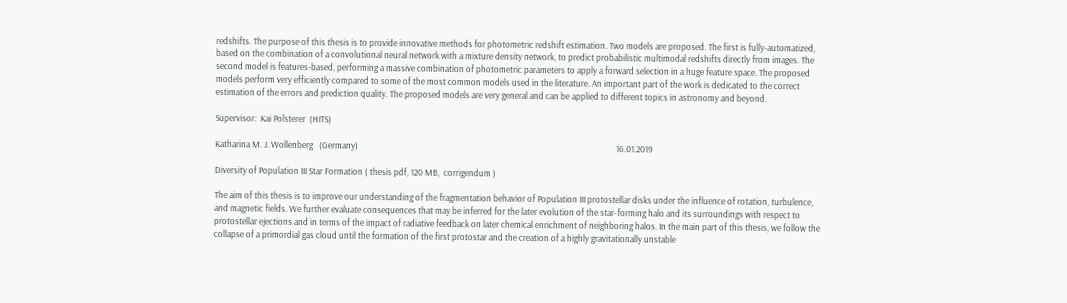redshifts. The purpose of this thesis is to provide innovative methods for photometric redshift estimation. Two models are proposed. The first is fully-automatized, based on the combination of a convolutional neural network with a mixture density network, to predict probabilistic multimodal redshifts directly from images. The second model is features-based, performing a massive combination of photometric parameters to apply a forward selection in a huge feature space. The proposed models perform very efficiently compared to some of the most common models used in the literature. An important part of the work is dedicated to the correct estimation of the errors and prediction quality. The proposed models are very general and can be applied to different topics in astronomy and beyond.

Supervisor:  Kai Polsterer  (HITS)

Katharina M. J. Wollenberg   (Germany)                                                                                                                                 16.01.2019

Diversity of Population III Star Formation ( thesis pdf, 120 MB,  corrigendum )

The aim of this thesis is to improve our understanding of the fragmentation behavior of Population III protostellar disks under the influence of rotation, turbulence, and magnetic fields. We further evaluate consequences that may be inferred for the later evolution of the star-forming halo and its surroundings with respect to protostellar ejections and in terms of the impact of radiative feedback on later chemical enrichment of neighboring halos. In the main part of this thesis, we follow the collapse of a primordial gas cloud until the formation of the first protostar and the creation of a highly gravitationally unstable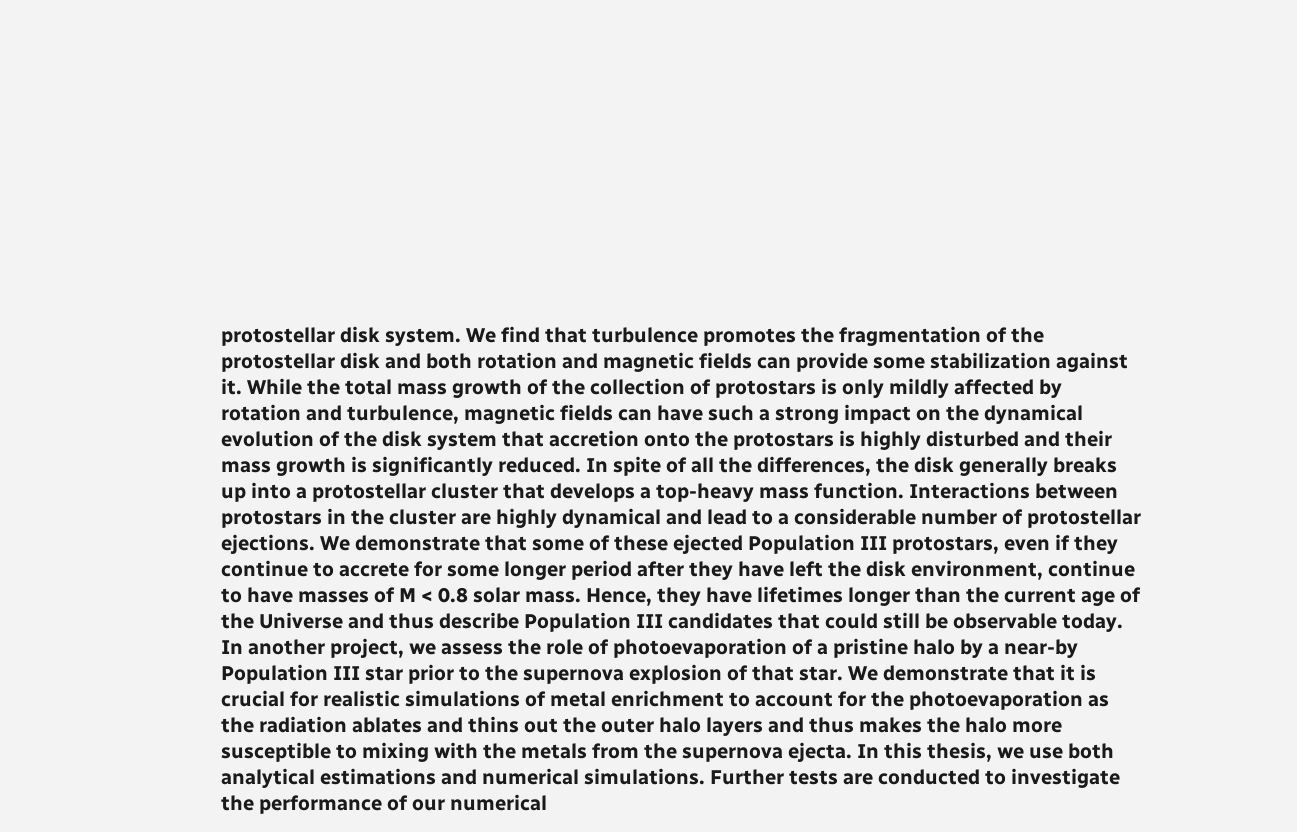protostellar disk system. We find that turbulence promotes the fragmentation of the protostellar disk and both rotation and magnetic fields can provide some stabilization against it. While the total mass growth of the collection of protostars is only mildly affected by rotation and turbulence, magnetic fields can have such a strong impact on the dynamical evolution of the disk system that accretion onto the protostars is highly disturbed and their mass growth is significantly reduced. In spite of all the differences, the disk generally breaks up into a protostellar cluster that develops a top-heavy mass function. Interactions between protostars in the cluster are highly dynamical and lead to a considerable number of protostellar ejections. We demonstrate that some of these ejected Population III protostars, even if they continue to accrete for some longer period after they have left the disk environment, continue to have masses of M < 0.8 solar mass. Hence, they have lifetimes longer than the current age of the Universe and thus describe Population III candidates that could still be observable today. In another project, we assess the role of photoevaporation of a pristine halo by a near-by Population III star prior to the supernova explosion of that star. We demonstrate that it is crucial for realistic simulations of metal enrichment to account for the photoevaporation as the radiation ablates and thins out the outer halo layers and thus makes the halo more susceptible to mixing with the metals from the supernova ejecta. In this thesis, we use both analytical estimations and numerical simulations. Further tests are conducted to investigate the performance of our numerical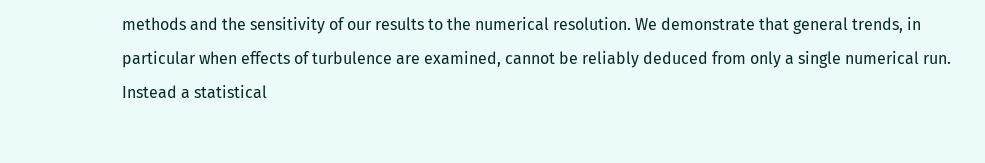methods and the sensitivity of our results to the numerical resolution. We demonstrate that general trends, in particular when effects of turbulence are examined, cannot be reliably deduced from only a single numerical run. Instead a statistical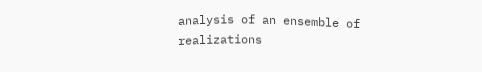analysis of an ensemble of realizations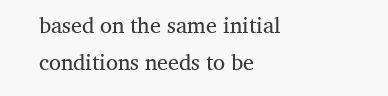based on the same initial conditions needs to be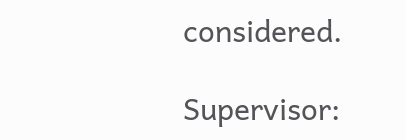considered.

Supervisor: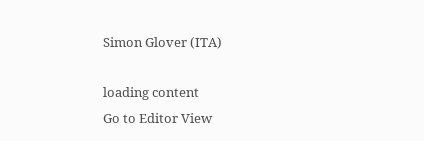Simon Glover (ITA)

loading content
Go to Editor View